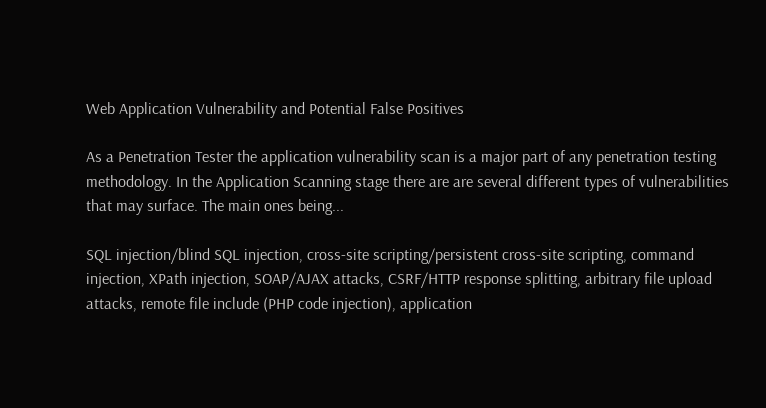Web Application Vulnerability and Potential False Positives

As a Penetration Tester the application vulnerability scan is a major part of any penetration testing methodology. In the Application Scanning stage there are are several different types of vulnerabilities that may surface. The main ones being...

SQL injection/blind SQL injection, cross-site scripting/persistent cross-site scripting, command injection, XPath injection, SOAP/AJAX attacks, CSRF/HTTP response splitting, arbitrary file upload attacks, remote file include (PHP code injection), application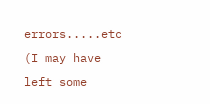errors.....etc (I may have left some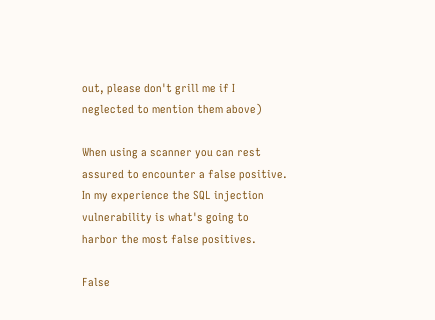out, please don't grill me if I neglected to mention them above)

When using a scanner you can rest assured to encounter a false positive. In my experience the SQL injection vulnerability is what's going to harbor the most false positives.

False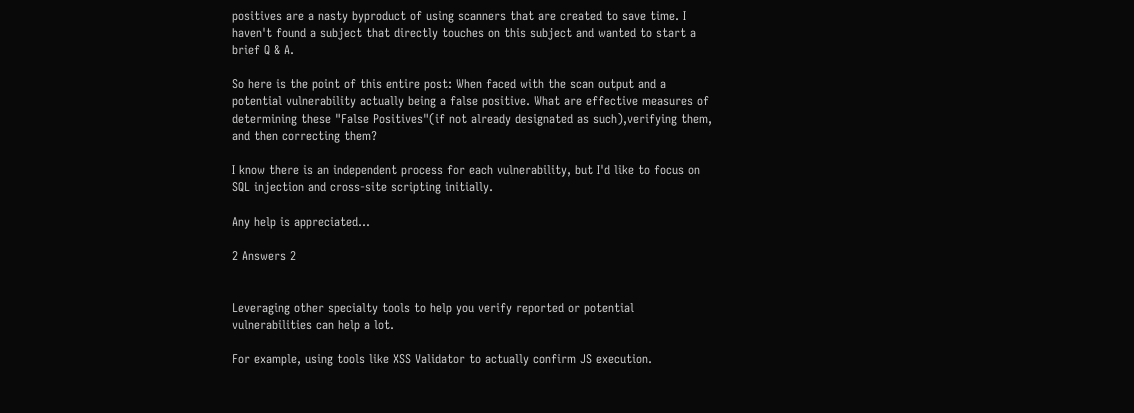positives are a nasty byproduct of using scanners that are created to save time. I haven't found a subject that directly touches on this subject and wanted to start a brief Q & A.

So here is the point of this entire post: When faced with the scan output and a potential vulnerability actually being a false positive. What are effective measures of determining these "False Positives"(if not already designated as such),verifying them, and then correcting them?

I know there is an independent process for each vulnerability, but I'd like to focus on SQL injection and cross-site scripting initially.

Any help is appreciated...

2 Answers 2


Leveraging other specialty tools to help you verify reported or potential vulnerabilities can help a lot.

For example, using tools like XSS Validator to actually confirm JS execution.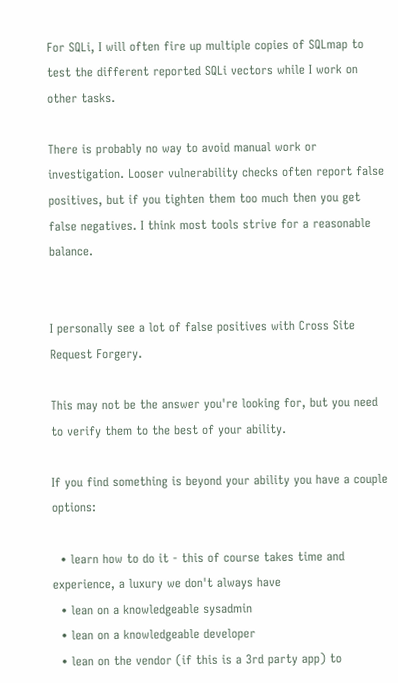For SQLi, I will often fire up multiple copies of SQLmap to test the different reported SQLi vectors while I work on other tasks.

There is probably no way to avoid manual work or investigation. Looser vulnerability checks often report false positives, but if you tighten them too much then you get false negatives. I think most tools strive for a reasonable balance.


I personally see a lot of false positives with Cross Site Request Forgery.

This may not be the answer you're looking for, but you need to verify them to the best of your ability.

If you find something is beyond your ability you have a couple options:

  • learn how to do it - this of course takes time and experience, a luxury we don't always have
  • lean on a knowledgeable sysadmin
  • lean on a knowledgeable developer
  • lean on the vendor (if this is a 3rd party app) to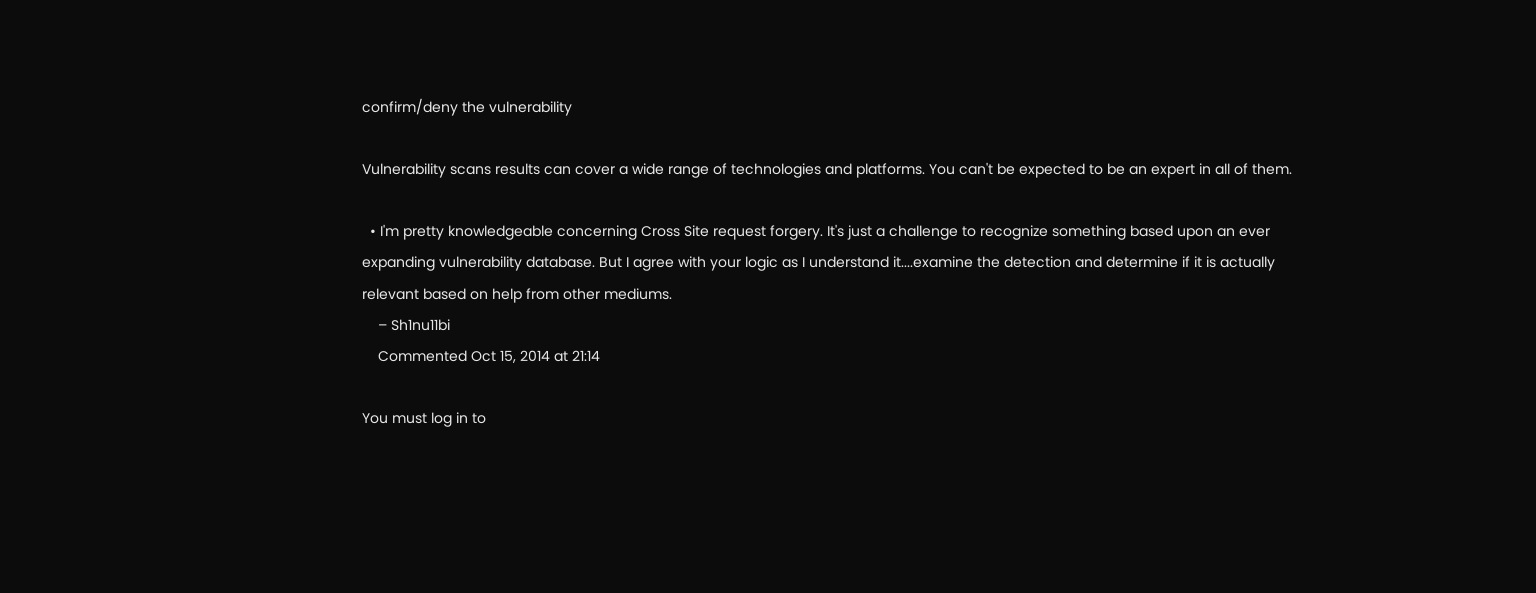confirm/deny the vulnerability

Vulnerability scans results can cover a wide range of technologies and platforms. You can't be expected to be an expert in all of them.

  • I'm pretty knowledgeable concerning Cross Site request forgery. It's just a challenge to recognize something based upon an ever expanding vulnerability database. But I agree with your logic as I understand it....examine the detection and determine if it is actually relevant based on help from other mediums.
    – Sh1nu11bi
    Commented Oct 15, 2014 at 21:14

You must log in to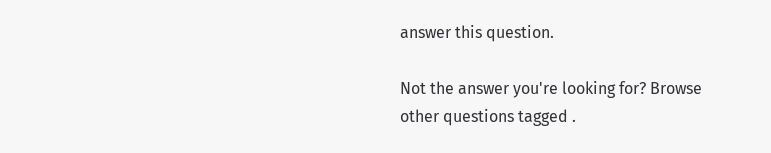answer this question.

Not the answer you're looking for? Browse other questions tagged .